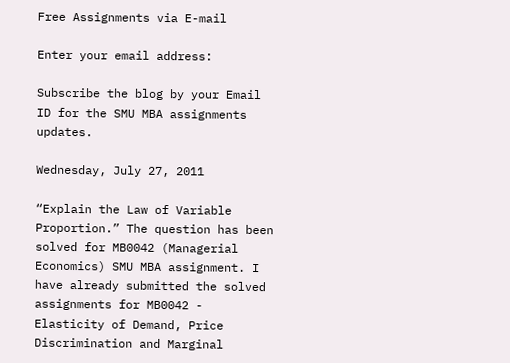Free Assignments via E-mail

Enter your email address:

Subscribe the blog by your Email ID for the SMU MBA assignments updates.

Wednesday, July 27, 2011

“Explain the Law of Variable Proportion.” The question has been solved for MB0042 (Managerial Economics) SMU MBA assignment. I have already submitted the solved assignments for MB0042 - Elasticity of Demand, Price Discrimination and Marginal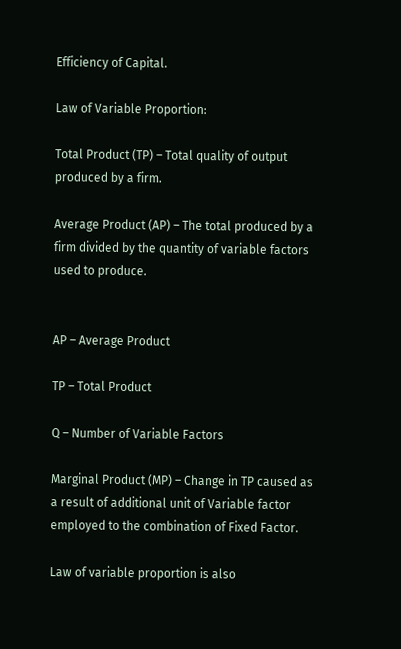Efficiency of Capital.

Law of Variable Proportion:

Total Product (TP) – Total quality of output produced by a firm.

Average Product (AP) – The total produced by a firm divided by the quantity of variable factors used to produce.


AP – Average Product

TP – Total Product

Q – Number of Variable Factors

Marginal Product (MP) – Change in TP caused as a result of additional unit of Variable factor employed to the combination of Fixed Factor.

Law of variable proportion is also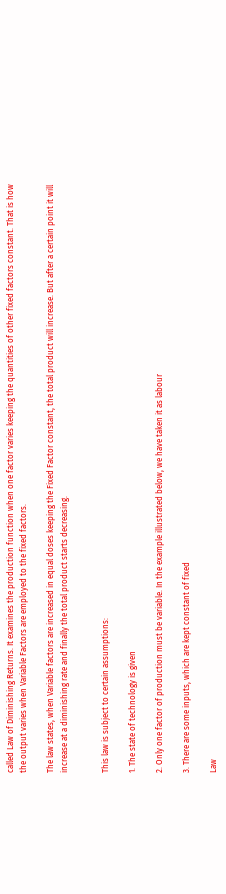called Law of Diminishing Returns. It examines the production function when one factor varies keeping the quantities of other fixed factors constant. That is how the output varies when Variable Factors are employed to the fixed factors.

The law states, when Variable factors are increased in equal doses keeping the Fixed Factor constant, the total product will increase. But after a certain point it will increase at a diminishing rate and finally the total product starts decreasing.


This law is subject to certain assumptions:

1. The state of technology is given

2. Only one factor of production must be variable. In the example illustrated below, we have taken it as labour

3. There are some inputs, which are kept constant of fixed

Law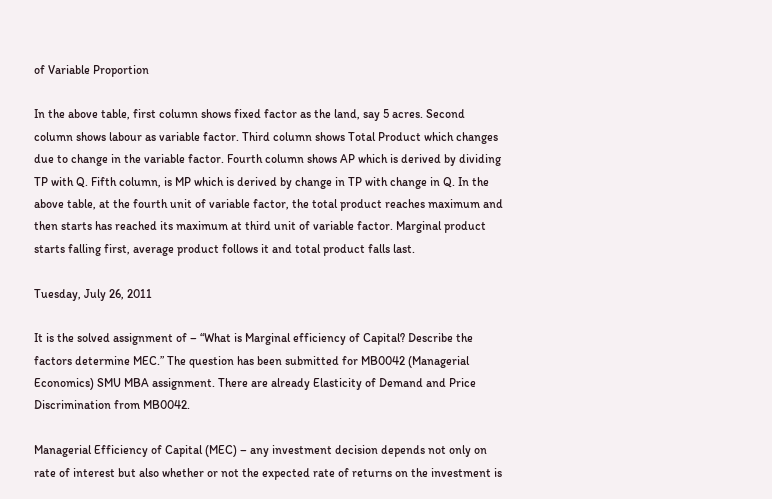of Variable Proportion

In the above table, first column shows fixed factor as the land, say 5 acres. Second column shows labour as variable factor. Third column shows Total Product which changes due to change in the variable factor. Fourth column shows AP which is derived by dividing TP with Q. Fifth column, is MP which is derived by change in TP with change in Q. In the above table, at the fourth unit of variable factor, the total product reaches maximum and then starts has reached its maximum at third unit of variable factor. Marginal product starts falling first, average product follows it and total product falls last.

Tuesday, July 26, 2011

It is the solved assignment of – “What is Marginal efficiency of Capital? Describe the factors determine MEC.” The question has been submitted for MB0042 (Managerial Economics) SMU MBA assignment. There are already Elasticity of Demand and Price Discrimination from MB0042.

Managerial Efficiency of Capital (MEC) – any investment decision depends not only on rate of interest but also whether or not the expected rate of returns on the investment is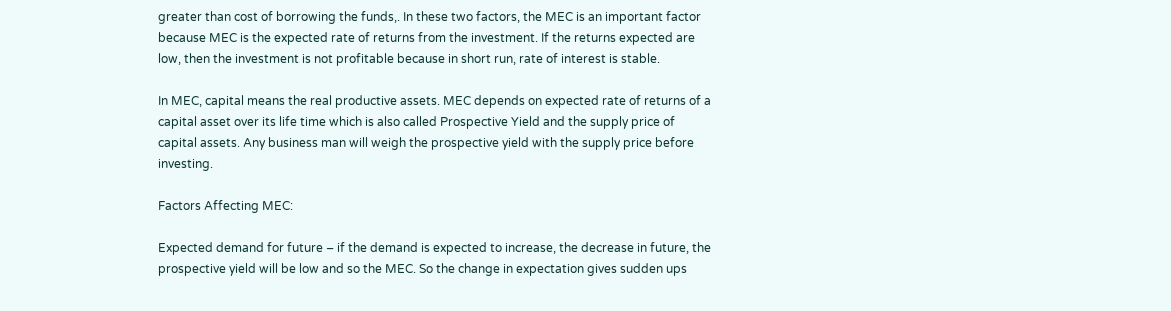greater than cost of borrowing the funds,. In these two factors, the MEC is an important factor because MEC is the expected rate of returns from the investment. If the returns expected are low, then the investment is not profitable because in short run, rate of interest is stable.

In MEC, capital means the real productive assets. MEC depends on expected rate of returns of a capital asset over its life time which is also called Prospective Yield and the supply price of capital assets. Any business man will weigh the prospective yield with the supply price before investing.

Factors Affecting MEC:

Expected demand for future – if the demand is expected to increase, the decrease in future, the prospective yield will be low and so the MEC. So the change in expectation gives sudden ups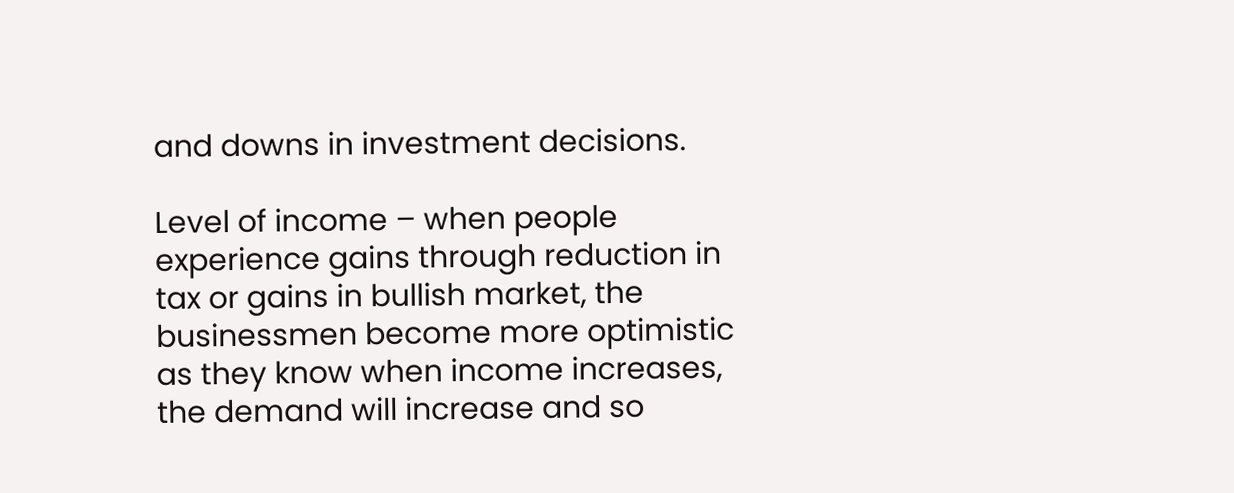and downs in investment decisions.

Level of income – when people experience gains through reduction in tax or gains in bullish market, the businessmen become more optimistic as they know when income increases, the demand will increase and so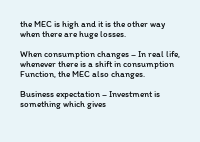the MEC is high and it is the other way when there are huge losses.

When consumption changes – In real life, whenever there is a shift in consumption Function, the MEC also changes.

Business expectation – Investment is something which gives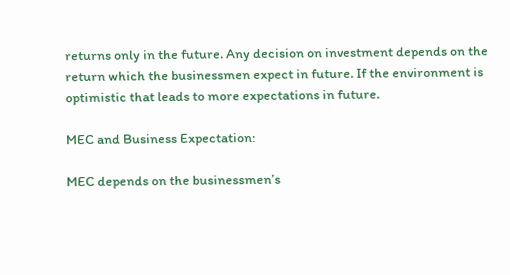returns only in the future. Any decision on investment depends on the return which the businessmen expect in future. If the environment is optimistic that leads to more expectations in future.

MEC and Business Expectation:

MEC depends on the businessmen’s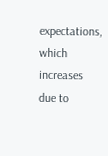expectations, which increases due to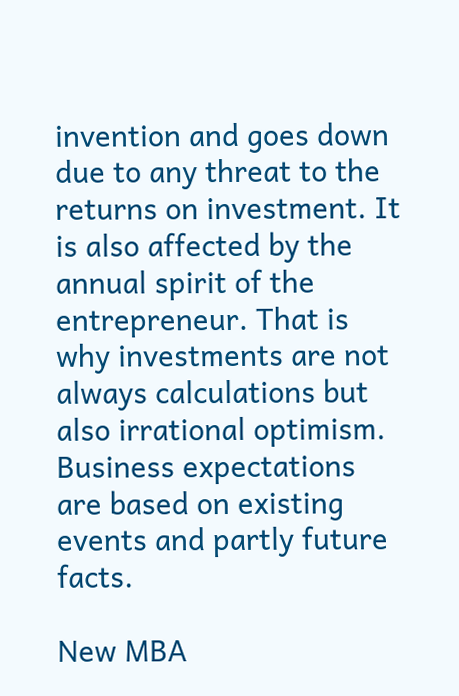invention and goes down due to any threat to the returns on investment. It is also affected by the annual spirit of the entrepreneur. That is why investments are not always calculations but also irrational optimism. Business expectations are based on existing events and partly future facts.

New MBA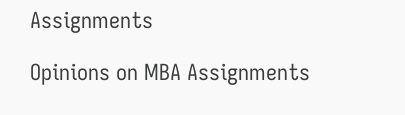Assignments

Opinions on MBA Assignments